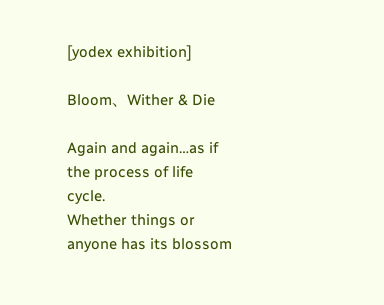[yodex exhibition]

Bloom、Wither & Die

Again and again…as if the process of life cycle.
Whether things or anyone has its blossom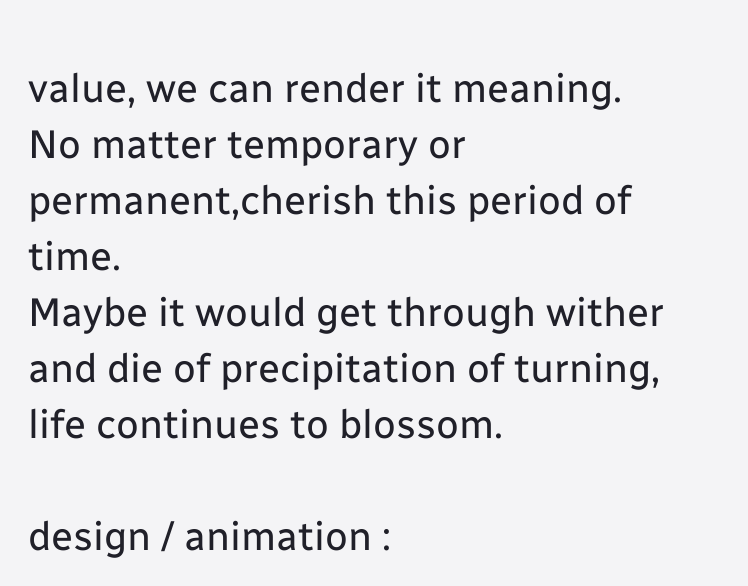value, we can render it meaning.
No matter temporary or permanent,cherish this period of time.
Maybe it would get through wither and die of precipitation of turning, life continues to blossom.

design / animation :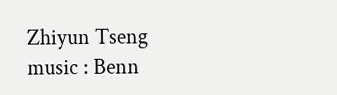Zhiyun Tseng
music : Benn